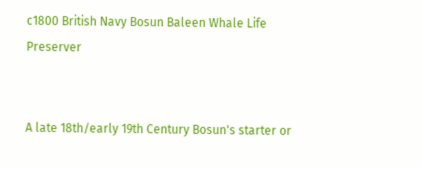c1800 British Navy Bosun Baleen Whale Life Preserver


A late 18th/early 19th Century Bosun's starter or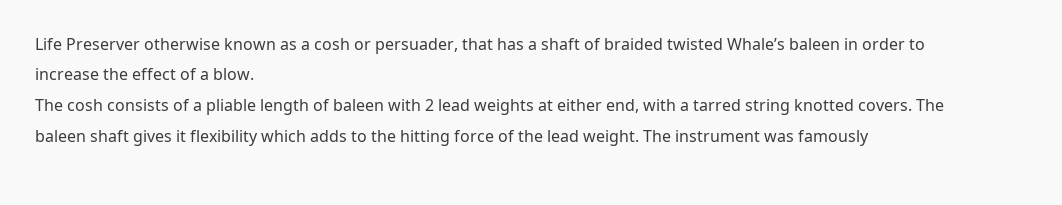Life Preserver otherwise known as a cosh or persuader, that has a shaft of braided twisted Whale’s baleen in order to increase the effect of a blow.
The cosh consists of a pliable length of baleen with 2 lead weights at either end, with a tarred string knotted covers. The baleen shaft gives it flexibility which adds to the hitting force of the lead weight. The instrument was famously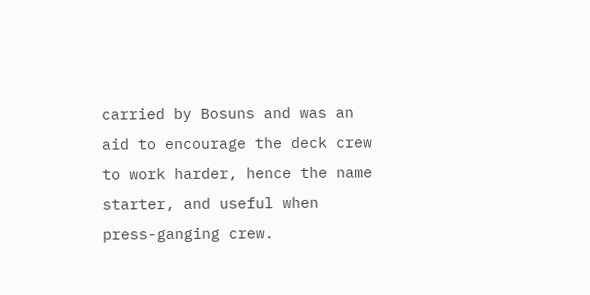carried by Bosuns and was an aid to encourage the deck crew to work harder, hence the name starter, and useful when press-ganging crew.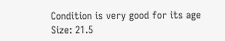Condition is very good for its age
Size: 21.5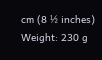cm (8 ½ inches)
Weight: 230 g